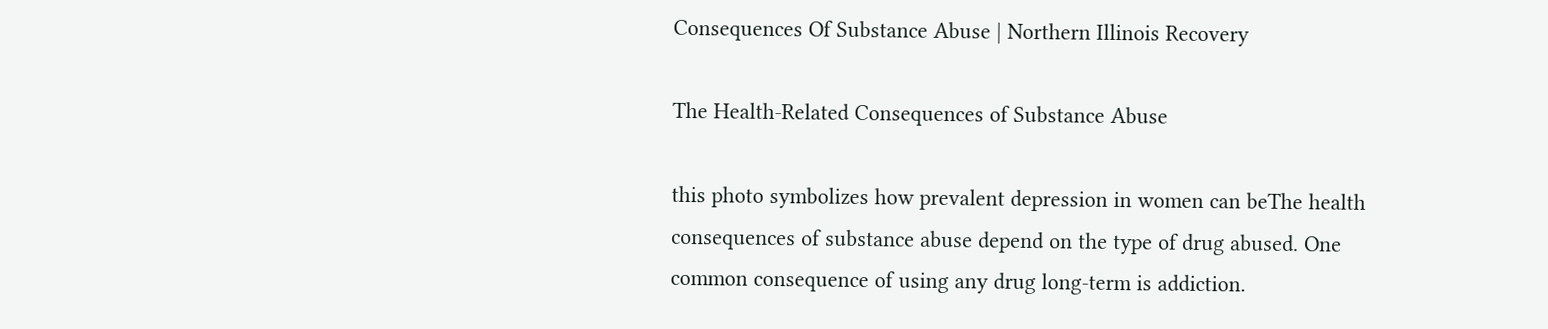Consequences Of Substance Abuse | Northern Illinois Recovery

The Health-Related Consequences of Substance Abuse

this photo symbolizes how prevalent depression in women can beThe health consequences of substance abuse depend on the type of drug abused. One common consequence of using any drug long-term is addiction.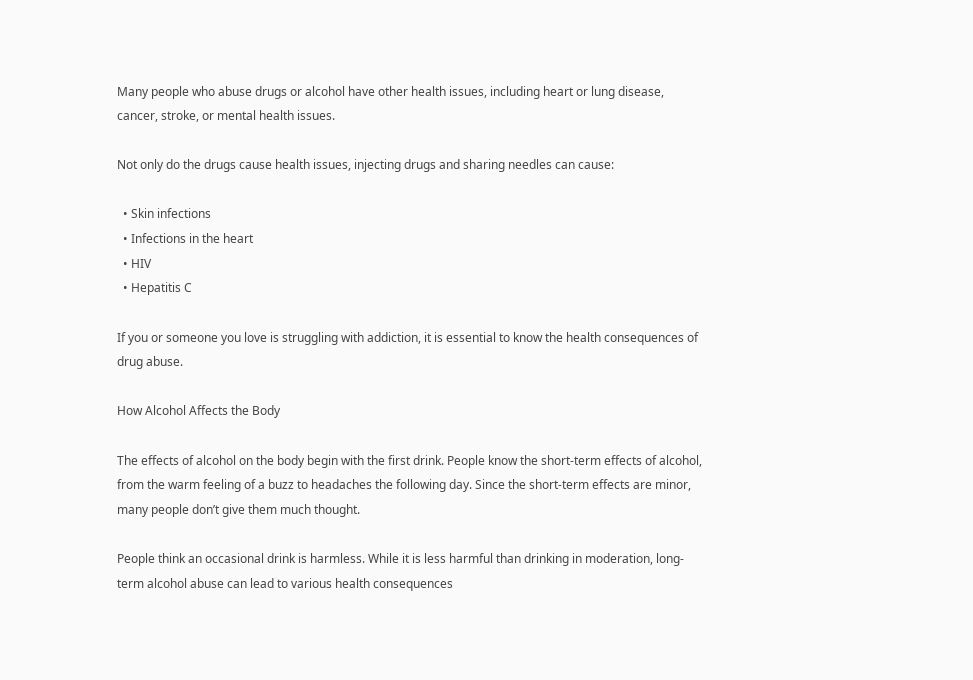Many people who abuse drugs or alcohol have other health issues, including heart or lung disease, cancer, stroke, or mental health issues.

Not only do the drugs cause health issues, injecting drugs and sharing needles can cause:

  • Skin infections
  • Infections in the heart
  • HIV
  • Hepatitis C

If you or someone you love is struggling with addiction, it is essential to know the health consequences of drug abuse.

How Alcohol Affects the Body

The effects of alcohol on the body begin with the first drink. People know the short-term effects of alcohol, from the warm feeling of a buzz to headaches the following day. Since the short-term effects are minor, many people don’t give them much thought.

People think an occasional drink is harmless. While it is less harmful than drinking in moderation, long-term alcohol abuse can lead to various health consequences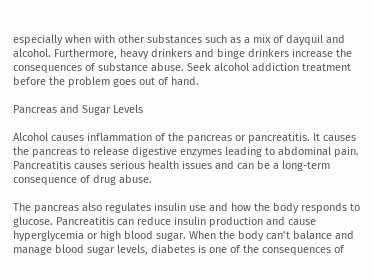especially when with other substances such as a mix of dayquil and alcohol. Furthermore, heavy drinkers and binge drinkers increase the consequences of substance abuse. Seek alcohol addiction treatment before the problem goes out of hand.

Pancreas and Sugar Levels

Alcohol causes inflammation of the pancreas or pancreatitis. It causes the pancreas to release digestive enzymes leading to abdominal pain. Pancreatitis causes serious health issues and can be a long-term consequence of drug abuse.

The pancreas also regulates insulin use and how the body responds to glucose. Pancreatitis can reduce insulin production and cause hyperglycemia or high blood sugar. When the body can’t balance and manage blood sugar levels, diabetes is one of the consequences of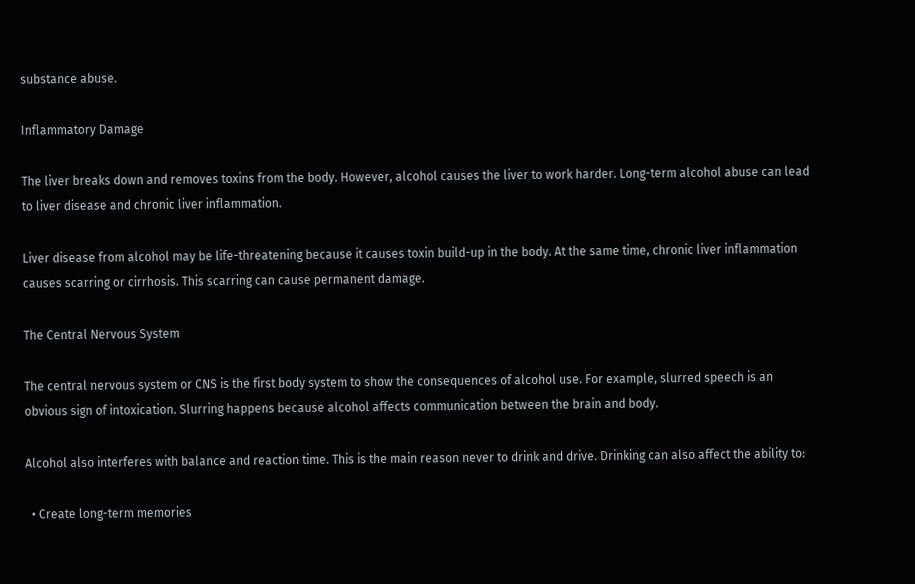substance abuse.

Inflammatory Damage

The liver breaks down and removes toxins from the body. However, alcohol causes the liver to work harder. Long-term alcohol abuse can lead to liver disease and chronic liver inflammation.

Liver disease from alcohol may be life-threatening because it causes toxin build-up in the body. At the same time, chronic liver inflammation causes scarring or cirrhosis. This scarring can cause permanent damage.

The Central Nervous System

The central nervous system or CNS is the first body system to show the consequences of alcohol use. For example, slurred speech is an obvious sign of intoxication. Slurring happens because alcohol affects communication between the brain and body.

Alcohol also interferes with balance and reaction time. This is the main reason never to drink and drive. Drinking can also affect the ability to:

  • Create long-term memories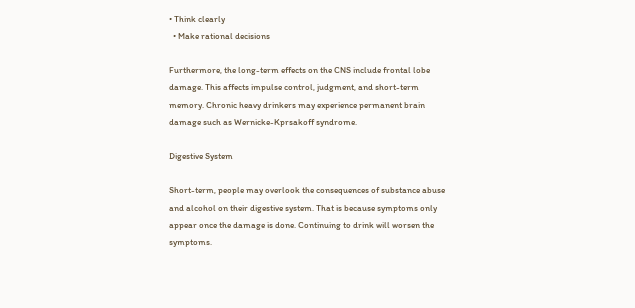• Think clearly
  • Make rational decisions

Furthermore, the long-term effects on the CNS include frontal lobe damage. This affects impulse control, judgment, and short-term memory. Chronic heavy drinkers may experience permanent brain damage such as Wernicke-Kprsakoff syndrome.

Digestive System

Short-term, people may overlook the consequences of substance abuse and alcohol on their digestive system. That is because symptoms only appear once the damage is done. Continuing to drink will worsen the symptoms.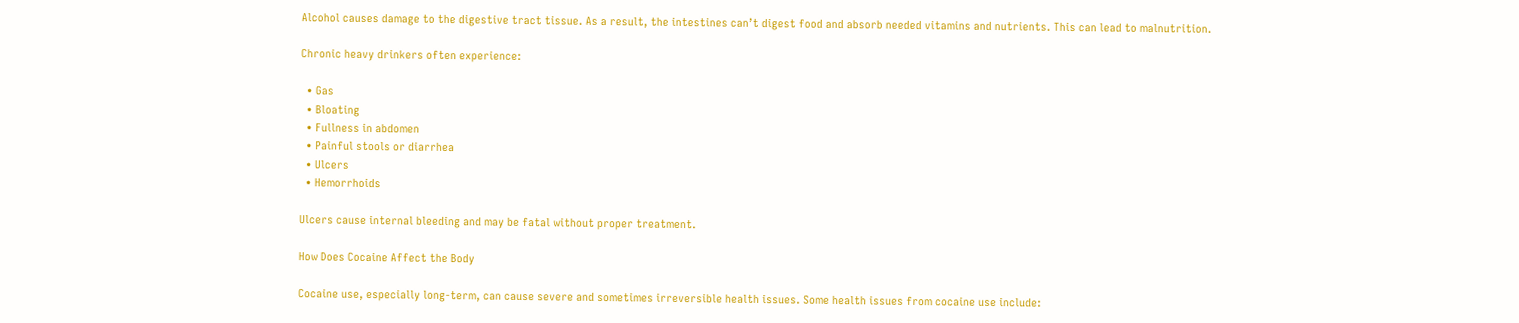Alcohol causes damage to the digestive tract tissue. As a result, the intestines can’t digest food and absorb needed vitamins and nutrients. This can lead to malnutrition.

Chronic heavy drinkers often experience:

  • Gas
  • Bloating
  • Fullness in abdomen
  • Painful stools or diarrhea
  • Ulcers
  • Hemorrhoids

Ulcers cause internal bleeding and may be fatal without proper treatment.

How Does Cocaine Affect the Body

Cocaine use, especially long-term, can cause severe and sometimes irreversible health issues. Some health issues from cocaine use include: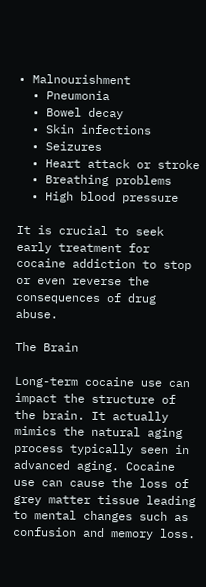• Malnourishment
  • Pneumonia
  • Bowel decay
  • Skin infections
  • Seizures
  • Heart attack or stroke
  • Breathing problems
  • High blood pressure

It is crucial to seek early treatment for cocaine addiction to stop or even reverse the consequences of drug abuse.

The Brain

Long-term cocaine use can impact the structure of the brain. It actually mimics the natural aging process typically seen in advanced aging. Cocaine use can cause the loss of grey matter tissue leading to mental changes such as confusion and memory loss.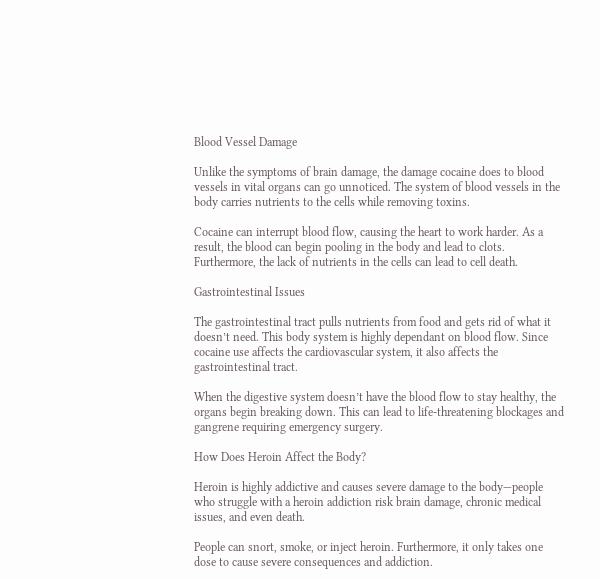Blood Vessel Damage

Unlike the symptoms of brain damage, the damage cocaine does to blood vessels in vital organs can go unnoticed. The system of blood vessels in the body carries nutrients to the cells while removing toxins.

Cocaine can interrupt blood flow, causing the heart to work harder. As a result, the blood can begin pooling in the body and lead to clots. Furthermore, the lack of nutrients in the cells can lead to cell death.

Gastrointestinal Issues

The gastrointestinal tract pulls nutrients from food and gets rid of what it doesn’t need. This body system is highly dependant on blood flow. Since cocaine use affects the cardiovascular system, it also affects the gastrointestinal tract.

When the digestive system doesn’t have the blood flow to stay healthy, the organs begin breaking down. This can lead to life-threatening blockages and gangrene requiring emergency surgery.

How Does Heroin Affect the Body?

Heroin is highly addictive and causes severe damage to the body—people who struggle with a heroin addiction risk brain damage, chronic medical issues, and even death.

People can snort, smoke, or inject heroin. Furthermore, it only takes one dose to cause severe consequences and addiction.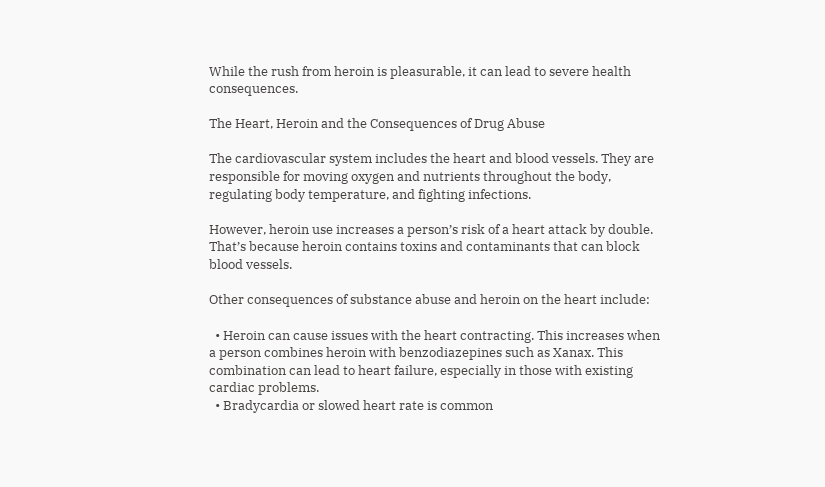While the rush from heroin is pleasurable, it can lead to severe health consequences.

The Heart, Heroin and the Consequences of Drug Abuse

The cardiovascular system includes the heart and blood vessels. They are responsible for moving oxygen and nutrients throughout the body, regulating body temperature, and fighting infections.

However, heroin use increases a person’s risk of a heart attack by double. That’s because heroin contains toxins and contaminants that can block blood vessels.

Other consequences of substance abuse and heroin on the heart include:

  • Heroin can cause issues with the heart contracting. This increases when a person combines heroin with benzodiazepines such as Xanax. This combination can lead to heart failure, especially in those with existing cardiac problems.
  • Bradycardia or slowed heart rate is common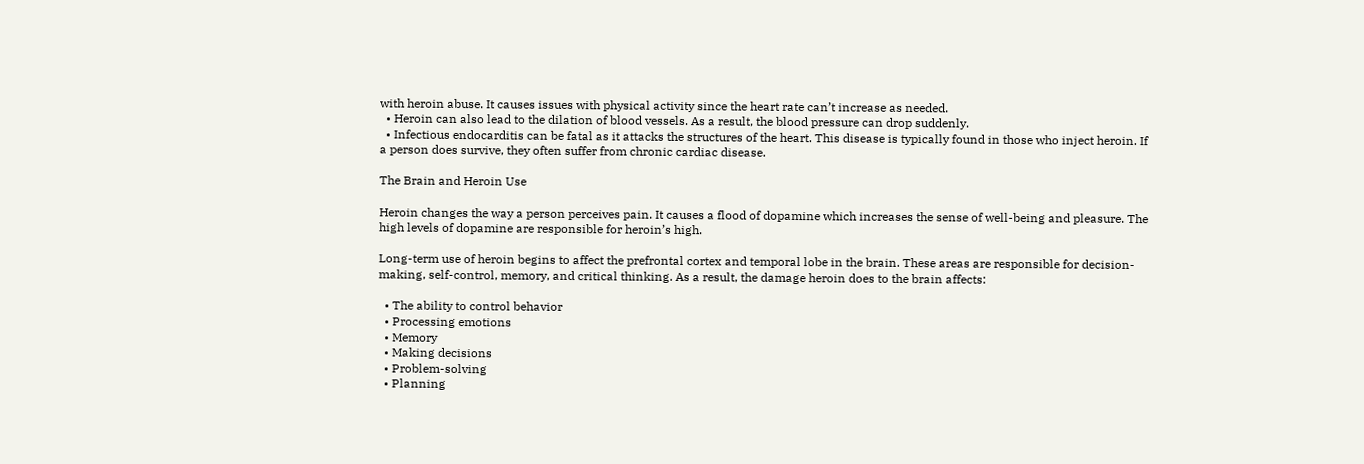with heroin abuse. It causes issues with physical activity since the heart rate can’t increase as needed.
  • Heroin can also lead to the dilation of blood vessels. As a result, the blood pressure can drop suddenly.
  • Infectious endocarditis can be fatal as it attacks the structures of the heart. This disease is typically found in those who inject heroin. If a person does survive, they often suffer from chronic cardiac disease.

The Brain and Heroin Use

Heroin changes the way a person perceives pain. It causes a flood of dopamine which increases the sense of well-being and pleasure. The high levels of dopamine are responsible for heroin’s high.

Long-term use of heroin begins to affect the prefrontal cortex and temporal lobe in the brain. These areas are responsible for decision-making, self-control, memory, and critical thinking. As a result, the damage heroin does to the brain affects:

  • The ability to control behavior
  • Processing emotions
  • Memory
  • Making decisions
  • Problem-solving
  • Planning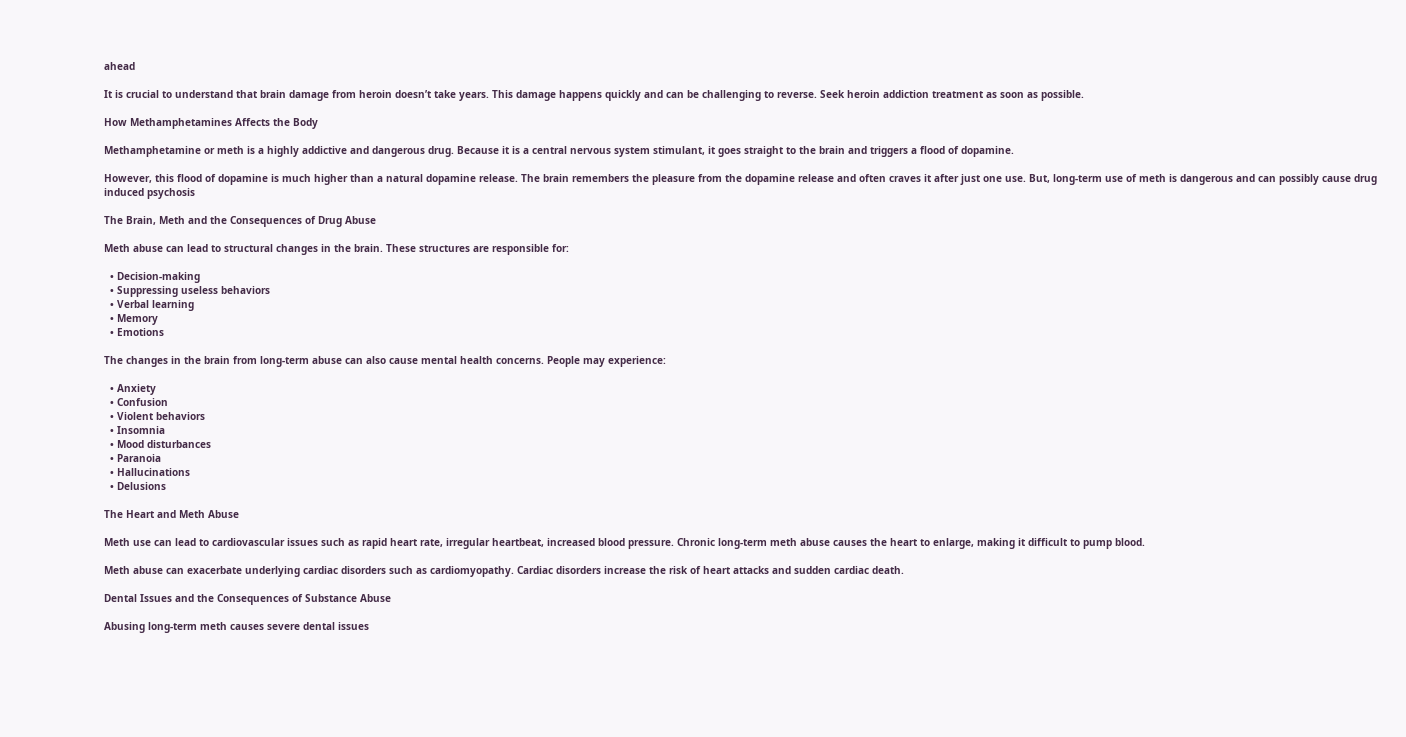ahead

It is crucial to understand that brain damage from heroin doesn’t take years. This damage happens quickly and can be challenging to reverse. Seek heroin addiction treatment as soon as possible.

How Methamphetamines Affects the Body

Methamphetamine or meth is a highly addictive and dangerous drug. Because it is a central nervous system stimulant, it goes straight to the brain and triggers a flood of dopamine.

However, this flood of dopamine is much higher than a natural dopamine release. The brain remembers the pleasure from the dopamine release and often craves it after just one use. But, long-term use of meth is dangerous and can possibly cause drug induced psychosis

The Brain, Meth and the Consequences of Drug Abuse

Meth abuse can lead to structural changes in the brain. These structures are responsible for:

  • Decision-making
  • Suppressing useless behaviors
  • Verbal learning
  • Memory
  • Emotions

The changes in the brain from long-term abuse can also cause mental health concerns. People may experience:

  • Anxiety
  • Confusion
  • Violent behaviors
  • Insomnia
  • Mood disturbances
  • Paranoia
  • Hallucinations
  • Delusions

The Heart and Meth Abuse

Meth use can lead to cardiovascular issues such as rapid heart rate, irregular heartbeat, increased blood pressure. Chronic long-term meth abuse causes the heart to enlarge, making it difficult to pump blood.

Meth abuse can exacerbate underlying cardiac disorders such as cardiomyopathy. Cardiac disorders increase the risk of heart attacks and sudden cardiac death.

Dental Issues and the Consequences of Substance Abuse

Abusing long-term meth causes severe dental issues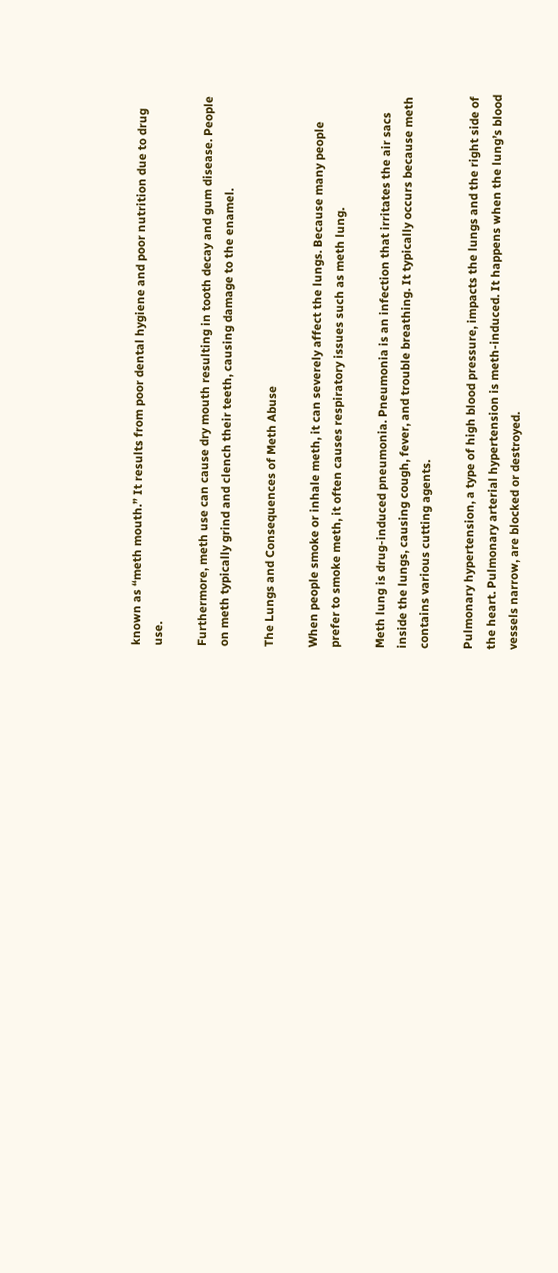known as “meth mouth.” It results from poor dental hygiene and poor nutrition due to drug use.

Furthermore, meth use can cause dry mouth resulting in tooth decay and gum disease. People on meth typically grind and clench their teeth, causing damage to the enamel.

The Lungs and Consequences of Meth Abuse

When people smoke or inhale meth, it can severely affect the lungs. Because many people prefer to smoke meth, it often causes respiratory issues such as meth lung.

Meth lung is drug-induced pneumonia. Pneumonia is an infection that irritates the air sacs inside the lungs, causing cough, fever, and trouble breathing. It typically occurs because meth contains various cutting agents.

Pulmonary hypertension, a type of high blood pressure, impacts the lungs and the right side of the heart. Pulmonary arterial hypertension is meth-induced. It happens when the lung’s blood vessels narrow, are blocked or destroyed.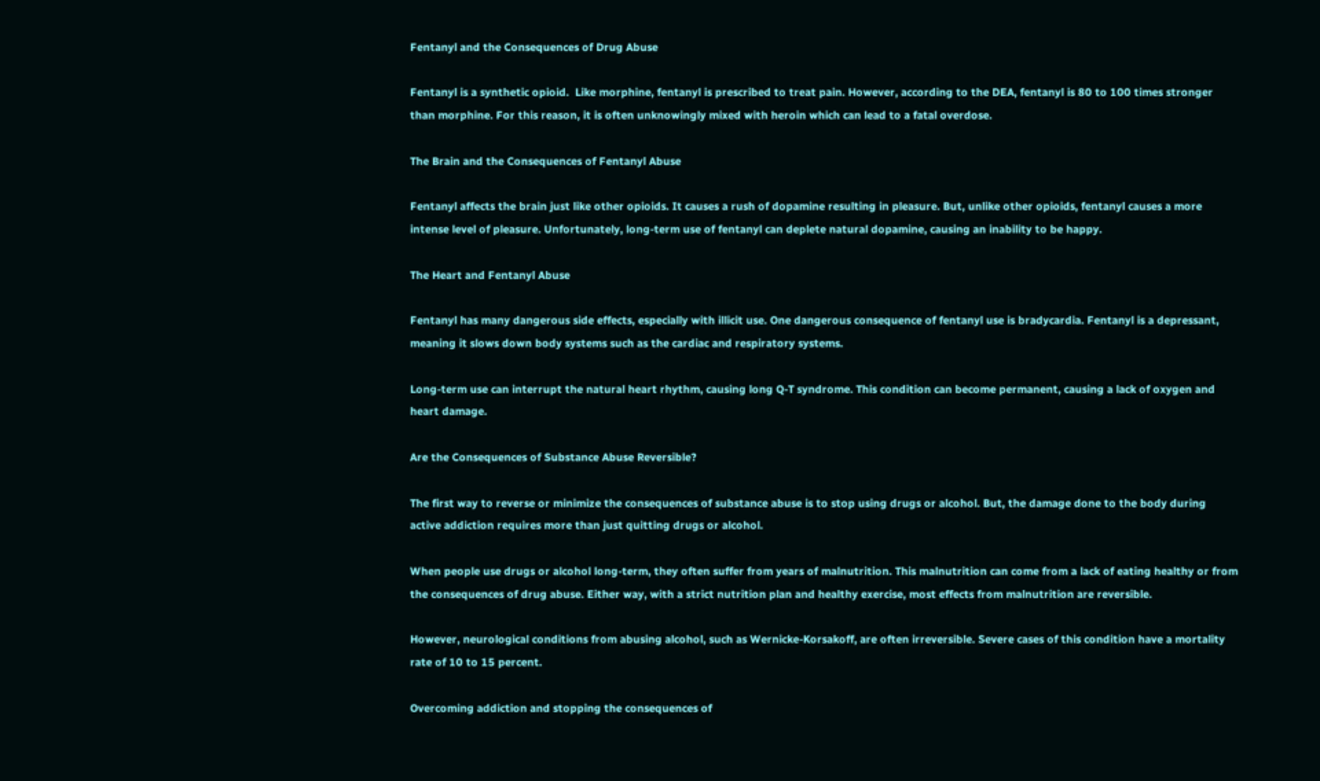Fentanyl and the Consequences of Drug Abuse

Fentanyl is a synthetic opioid.  Like morphine, fentanyl is prescribed to treat pain. However, according to the DEA, fentanyl is 80 to 100 times stronger than morphine. For this reason, it is often unknowingly mixed with heroin which can lead to a fatal overdose.

The Brain and the Consequences of Fentanyl Abuse

Fentanyl affects the brain just like other opioids. It causes a rush of dopamine resulting in pleasure. But, unlike other opioids, fentanyl causes a more intense level of pleasure. Unfortunately, long-term use of fentanyl can deplete natural dopamine, causing an inability to be happy.

The Heart and Fentanyl Abuse

Fentanyl has many dangerous side effects, especially with illicit use. One dangerous consequence of fentanyl use is bradycardia. Fentanyl is a depressant, meaning it slows down body systems such as the cardiac and respiratory systems.

Long-term use can interrupt the natural heart rhythm, causing long Q-T syndrome. This condition can become permanent, causing a lack of oxygen and heart damage.

Are the Consequences of Substance Abuse Reversible?

The first way to reverse or minimize the consequences of substance abuse is to stop using drugs or alcohol. But, the damage done to the body during active addiction requires more than just quitting drugs or alcohol.

When people use drugs or alcohol long-term, they often suffer from years of malnutrition. This malnutrition can come from a lack of eating healthy or from the consequences of drug abuse. Either way, with a strict nutrition plan and healthy exercise, most effects from malnutrition are reversible.

However, neurological conditions from abusing alcohol, such as Wernicke-Korsakoff, are often irreversible. Severe cases of this condition have a mortality rate of 10 to 15 percent.

Overcoming addiction and stopping the consequences of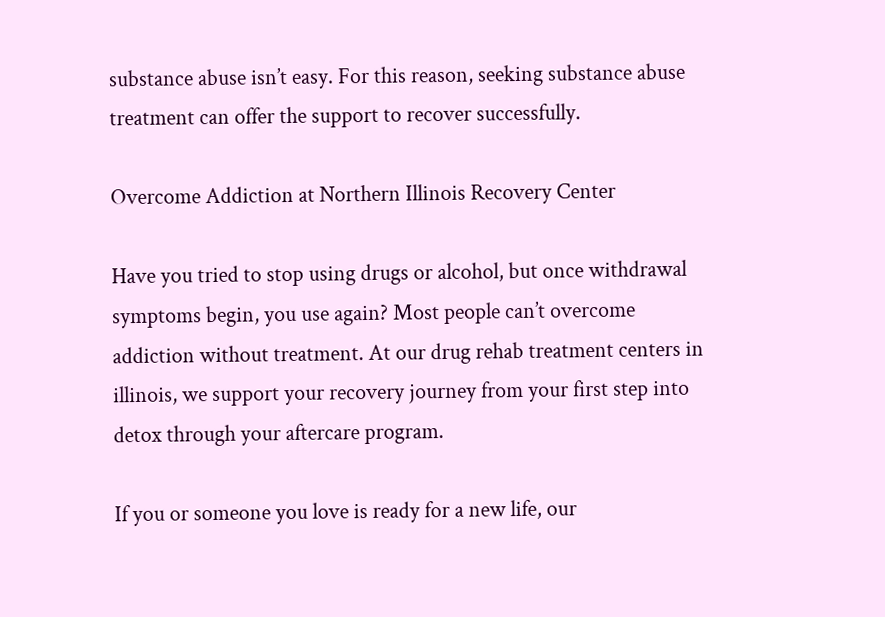substance abuse isn’t easy. For this reason, seeking substance abuse treatment can offer the support to recover successfully.

Overcome Addiction at Northern Illinois Recovery Center

Have you tried to stop using drugs or alcohol, but once withdrawal symptoms begin, you use again? Most people can’t overcome addiction without treatment. At our drug rehab treatment centers in illinois, we support your recovery journey from your first step into detox through your aftercare program.

If you or someone you love is ready for a new life, our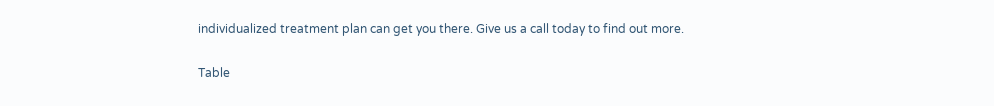individualized treatment plan can get you there. Give us a call today to find out more.

Table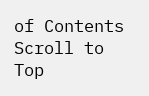of Contents
Scroll to Top